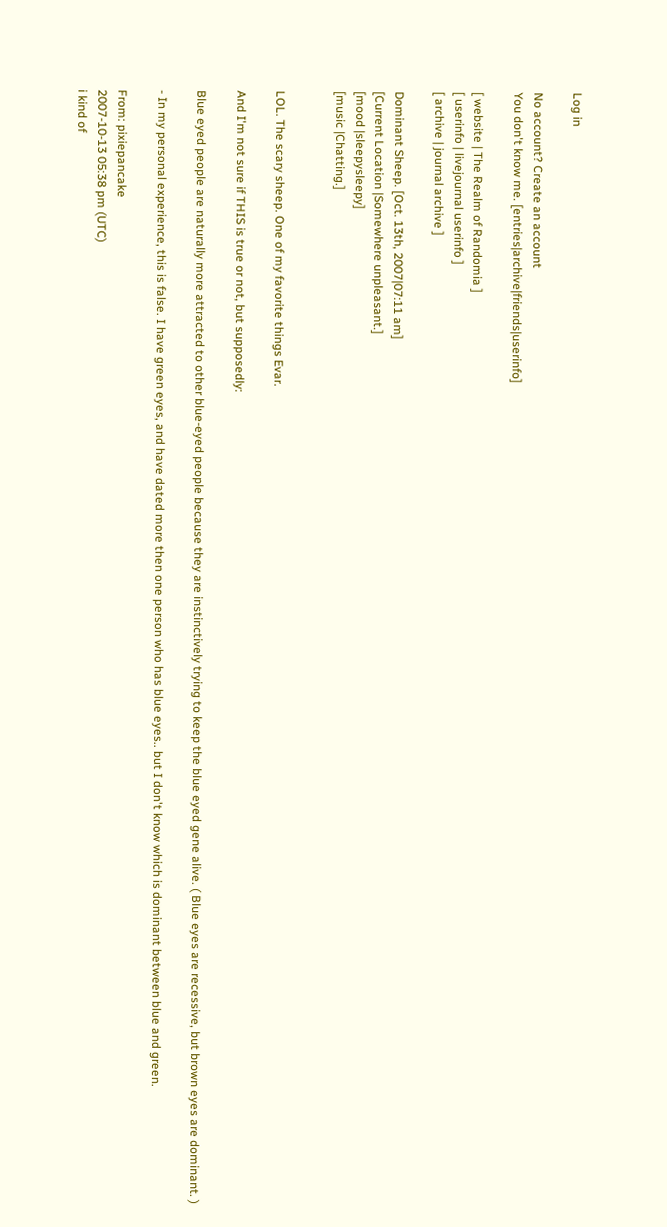Log in

No account? Create an account
You don't know me. [entries|archive|friends|userinfo]

[ website | The Realm of Randomia ]
[ userinfo | livejournal userinfo ]
[ archive | journal archive ]

Dominant Sheep. [Oct. 13th, 2007|07:11 am]
[Current Location |Somewhere unpleasant.]
[mood |sleepysleepy]
[music |Chatting.]


LOL. The scary sheep. One of my favorite things Evar.

And I'm not sure if THIS is true or not, but supposedly:

Blue eyed people are naturally more attracted to other blue-eyed people because they are instinctively trying to keep the blue eyed gene alive. ( Blue eyes are recessive, but brown eyes are dominant. )

- In my personal experience, this is false. I have green eyes, and have dated more then one person who has blue eyes.. but I don't know which is dominant between blue and green.

From: pixiepancake
2007-10-13 05:38 pm (UTC)
i kind of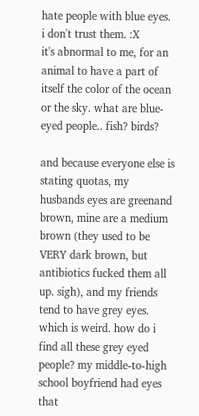hate people with blue eyes. i don't trust them. :X
it's abnormal to me, for an animal to have a part of itself the color of the ocean or the sky. what are blue-eyed people.. fish? birds?

and because everyone else is stating quotas, my husbands eyes are greenand brown, mine are a medium brown (they used to be VERY dark brown, but antibiotics fucked them all up. sigh), and my friends tend to have grey eyes. which is weird. how do i find all these grey eyed people? my middle-to-high school boyfriend had eyes that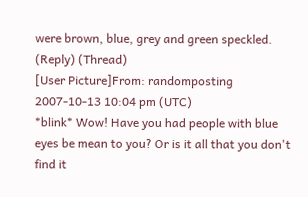were brown, blue, grey and green speckled.
(Reply) (Thread)
[User Picture]From: randomposting
2007-10-13 10:04 pm (UTC)
*blink* Wow! Have you had people with blue eyes be mean to you? Or is it all that you don't find it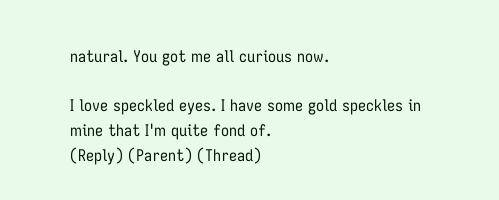natural. You got me all curious now.

I love speckled eyes. I have some gold speckles in mine that I'm quite fond of.
(Reply) (Parent) (Thread)